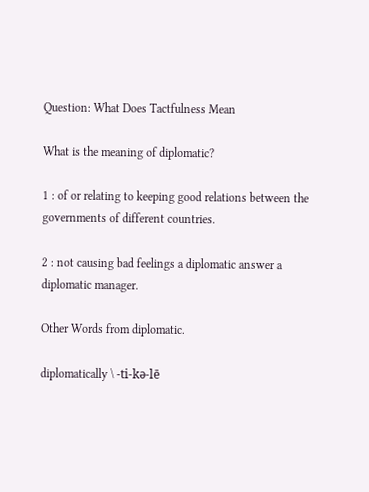Question: What Does Tactfulness Mean

What is the meaning of diplomatic?

1 : of or relating to keeping good relations between the governments of different countries.

2 : not causing bad feelings a diplomatic answer a diplomatic manager.

Other Words from diplomatic.

diplomatically \ -ti-kə-lē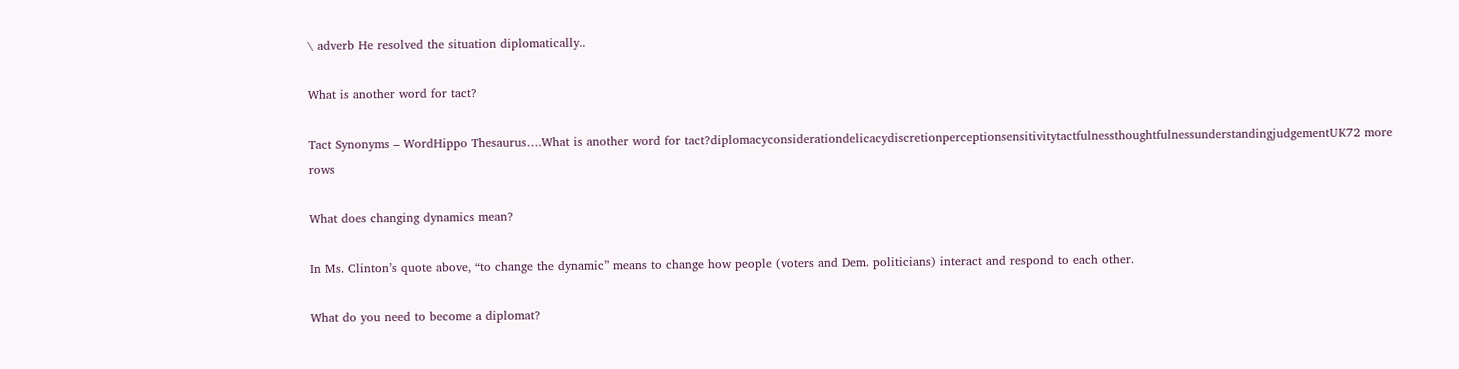\ adverb He resolved the situation diplomatically..

What is another word for tact?

Tact Synonyms – WordHippo Thesaurus….What is another word for tact?diplomacyconsiderationdelicacydiscretionperceptionsensitivitytactfulnessthoughtfulnessunderstandingjudgementUK72 more rows

What does changing dynamics mean?

In Ms. Clinton’s quote above, “to change the dynamic” means to change how people (voters and Dem. politicians) interact and respond to each other.

What do you need to become a diplomat?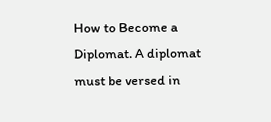How to Become a Diplomat. A diplomat must be versed in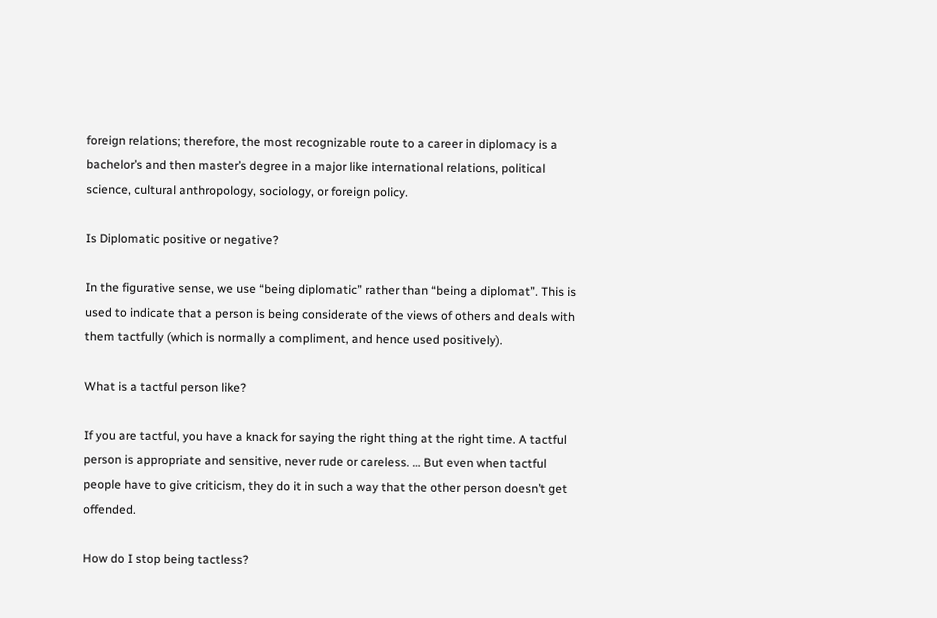foreign relations; therefore, the most recognizable route to a career in diplomacy is a bachelor’s and then master’s degree in a major like international relations, political science, cultural anthropology, sociology, or foreign policy.

Is Diplomatic positive or negative?

In the figurative sense, we use “being diplomatic” rather than “being a diplomat”. This is used to indicate that a person is being considerate of the views of others and deals with them tactfully (which is normally a compliment, and hence used positively).

What is a tactful person like?

If you are tactful, you have a knack for saying the right thing at the right time. A tactful person is appropriate and sensitive, never rude or careless. … But even when tactful people have to give criticism, they do it in such a way that the other person doesn’t get offended.

How do I stop being tactless?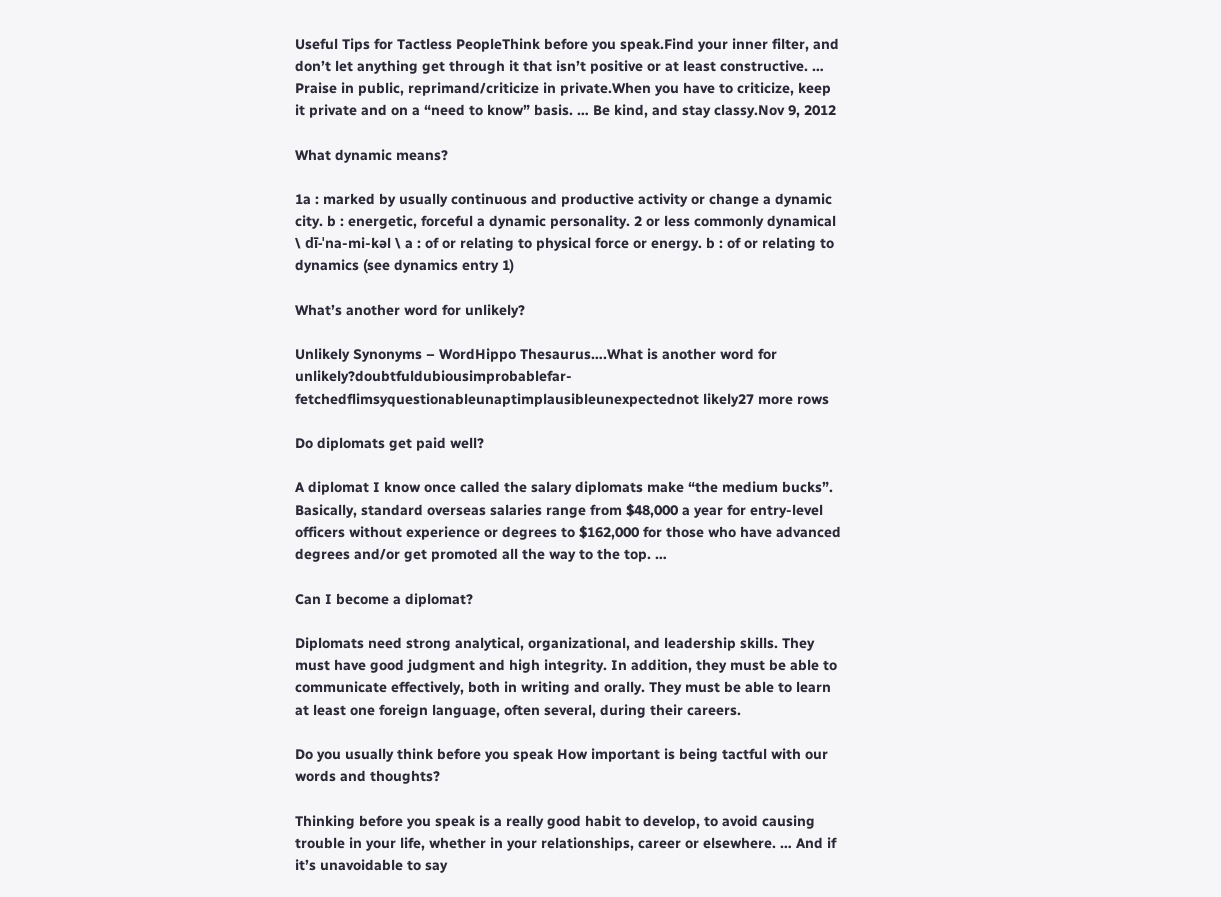Useful Tips for Tactless PeopleThink before you speak.Find your inner filter, and don’t let anything get through it that isn’t positive or at least constructive. … Praise in public, reprimand/criticize in private.When you have to criticize, keep it private and on a “need to know” basis. … Be kind, and stay classy.Nov 9, 2012

What dynamic means?

1a : marked by usually continuous and productive activity or change a dynamic city. b : energetic, forceful a dynamic personality. 2 or less commonly dynamical \ dī-ˈna-mi-kəl \ a : of or relating to physical force or energy. b : of or relating to dynamics (see dynamics entry 1)

What’s another word for unlikely?

Unlikely Synonyms – WordHippo Thesaurus….What is another word for unlikely?doubtfuldubiousimprobablefar-fetchedflimsyquestionableunaptimplausibleunexpectednot likely27 more rows

Do diplomats get paid well?

A diplomat I know once called the salary diplomats make “the medium bucks”. Basically, standard overseas salaries range from $48,000 a year for entry-level officers without experience or degrees to $162,000 for those who have advanced degrees and/or get promoted all the way to the top. …

Can I become a diplomat?

Diplomats need strong analytical, organizational, and leadership skills. They must have good judgment and high integrity. In addition, they must be able to communicate effectively, both in writing and orally. They must be able to learn at least one foreign language, often several, during their careers.

Do you usually think before you speak How important is being tactful with our words and thoughts?

Thinking before you speak is a really good habit to develop, to avoid causing trouble in your life, whether in your relationships, career or elsewhere. … And if it’s unavoidable to say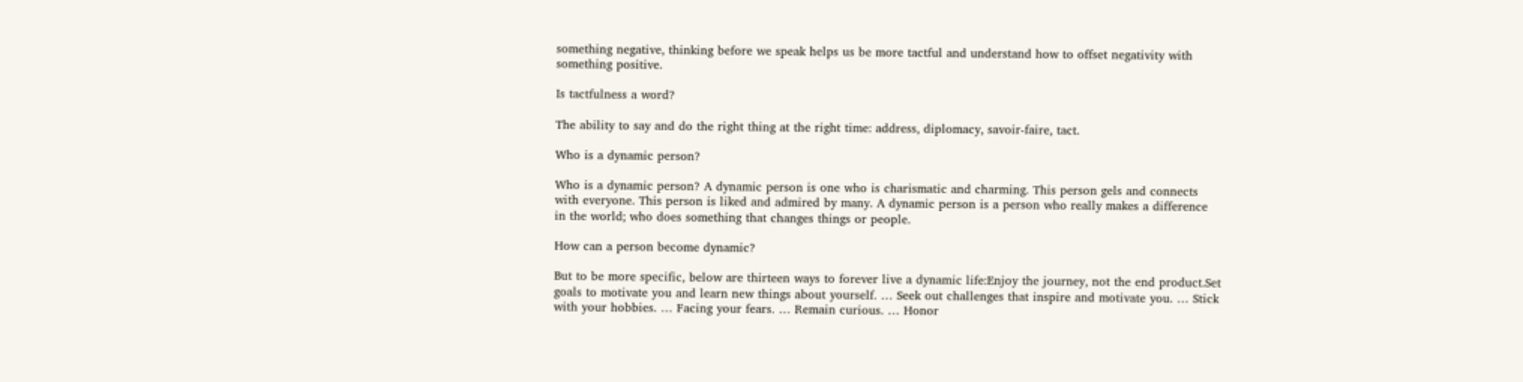something negative, thinking before we speak helps us be more tactful and understand how to offset negativity with something positive.

Is tactfulness a word?

The ability to say and do the right thing at the right time: address, diplomacy, savoir-faire, tact.

Who is a dynamic person?

Who is a dynamic person? A dynamic person is one who is charismatic and charming. This person gels and connects with everyone. This person is liked and admired by many. A dynamic person is a person who really makes a difference in the world; who does something that changes things or people.

How can a person become dynamic?

But to be more specific, below are thirteen ways to forever live a dynamic life:Enjoy the journey, not the end product.Set goals to motivate you and learn new things about yourself. … Seek out challenges that inspire and motivate you. … Stick with your hobbies. … Facing your fears. … Remain curious. … Honor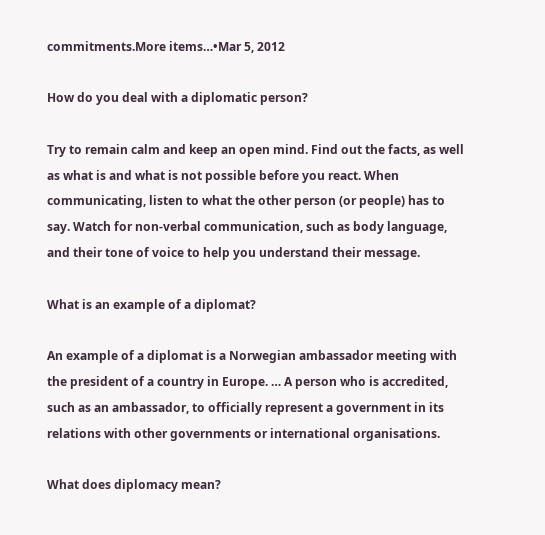commitments.More items…•Mar 5, 2012

How do you deal with a diplomatic person?

Try to remain calm and keep an open mind. Find out the facts, as well as what is and what is not possible before you react. When communicating, listen to what the other person (or people) has to say. Watch for non-verbal communication, such as body language, and their tone of voice to help you understand their message.

What is an example of a diplomat?

An example of a diplomat is a Norwegian ambassador meeting with the president of a country in Europe. … A person who is accredited, such as an ambassador, to officially represent a government in its relations with other governments or international organisations.

What does diplomacy mean?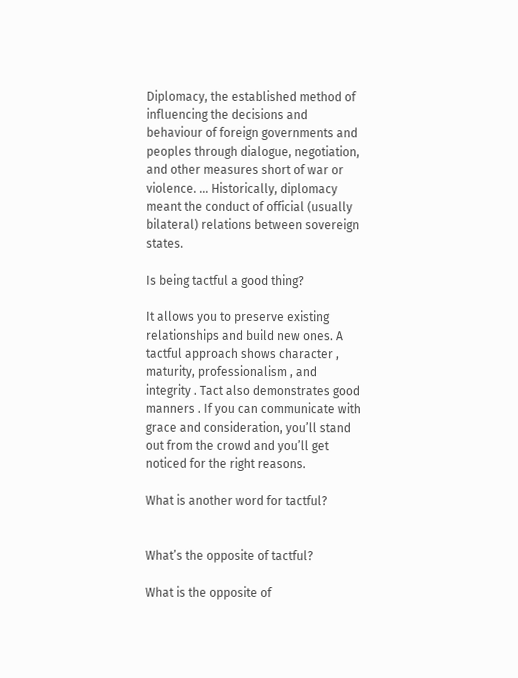Diplomacy, the established method of influencing the decisions and behaviour of foreign governments and peoples through dialogue, negotiation, and other measures short of war or violence. … Historically, diplomacy meant the conduct of official (usually bilateral) relations between sovereign states.

Is being tactful a good thing?

It allows you to preserve existing relationships and build new ones. A tactful approach shows character , maturity, professionalism , and integrity . Tact also demonstrates good manners . If you can communicate with grace and consideration, you’ll stand out from the crowd and you’ll get noticed for the right reasons.

What is another word for tactful?


What’s the opposite of tactful?

What is the opposite of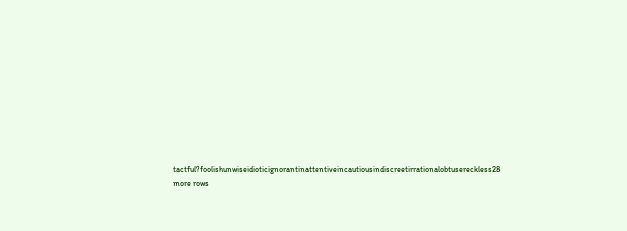tactful?foolishunwiseidioticignorantinattentiveincautiousindiscreetirrationalobtusereckless28 more rows